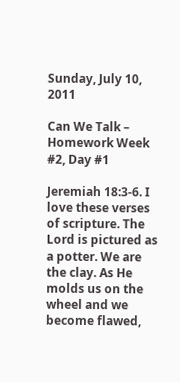Sunday, July 10, 2011

Can We Talk – Homework Week #2, Day #1

Jeremiah 18:3-6. I love these verses of scripture. The Lord is pictured as a potter. We are the clay. As He molds us on the wheel and we become flawed,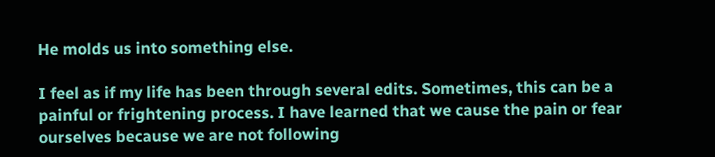He molds us into something else.

I feel as if my life has been through several edits. Sometimes, this can be a painful or frightening process. I have learned that we cause the pain or fear ourselves because we are not following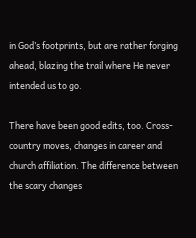in God’s footprints, but are rather forging ahead, blazing the trail where He never intended us to go.

There have been good edits, too. Cross-country moves, changes in career and church affiliation. The difference between the scary changes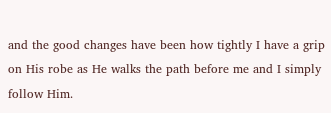and the good changes have been how tightly I have a grip on His robe as He walks the path before me and I simply follow Him.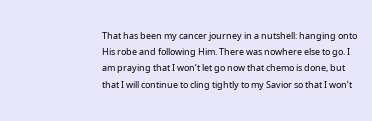That has been my cancer journey in a nutshell: hanging onto His robe and following Him. There was nowhere else to go. I am praying that I won’t let go now that chemo is done, but that I will continue to cling tightly to my Savior so that I won’t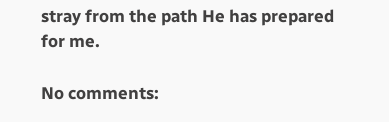stray from the path He has prepared for me.

No comments: